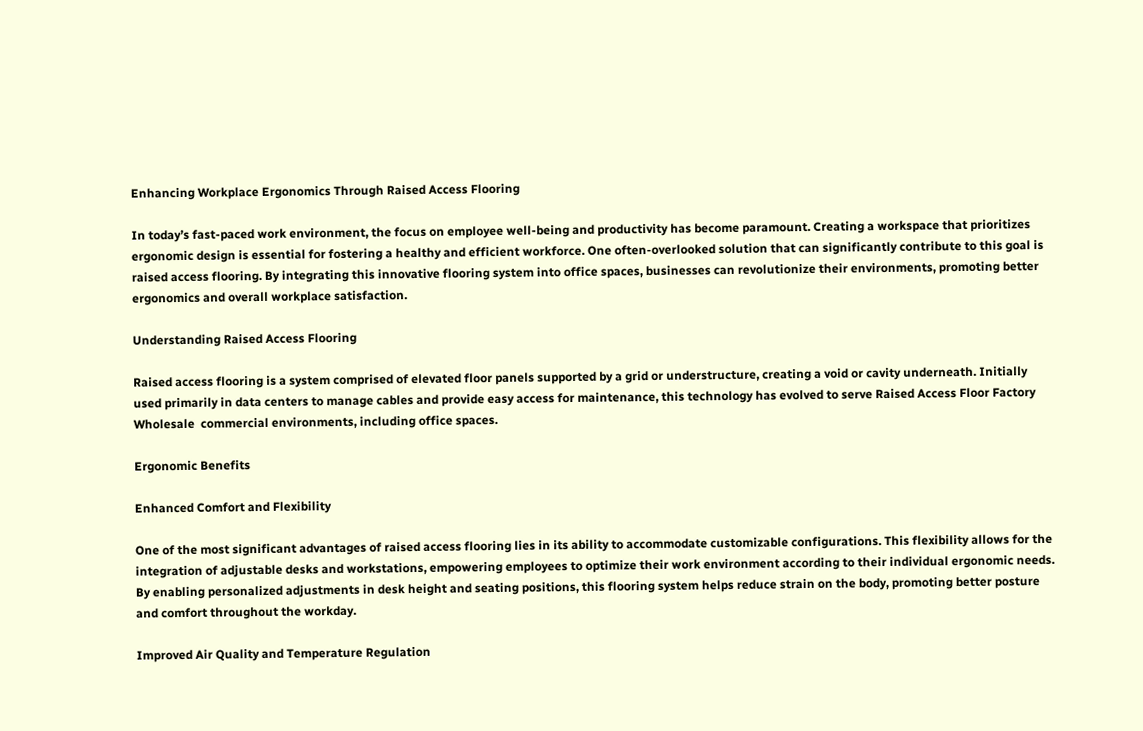Enhancing Workplace Ergonomics Through Raised Access Flooring

In today’s fast-paced work environment, the focus on employee well-being and productivity has become paramount. Creating a workspace that prioritizes ergonomic design is essential for fostering a healthy and efficient workforce. One often-overlooked solution that can significantly contribute to this goal is raised access flooring. By integrating this innovative flooring system into office spaces, businesses can revolutionize their environments, promoting better ergonomics and overall workplace satisfaction.

Understanding Raised Access Flooring

Raised access flooring is a system comprised of elevated floor panels supported by a grid or understructure, creating a void or cavity underneath. Initially used primarily in data centers to manage cables and provide easy access for maintenance, this technology has evolved to serve Raised Access Floor Factory Wholesale  commercial environments, including office spaces.

Ergonomic Benefits

Enhanced Comfort and Flexibility

One of the most significant advantages of raised access flooring lies in its ability to accommodate customizable configurations. This flexibility allows for the integration of adjustable desks and workstations, empowering employees to optimize their work environment according to their individual ergonomic needs. By enabling personalized adjustments in desk height and seating positions, this flooring system helps reduce strain on the body, promoting better posture and comfort throughout the workday.

Improved Air Quality and Temperature Regulation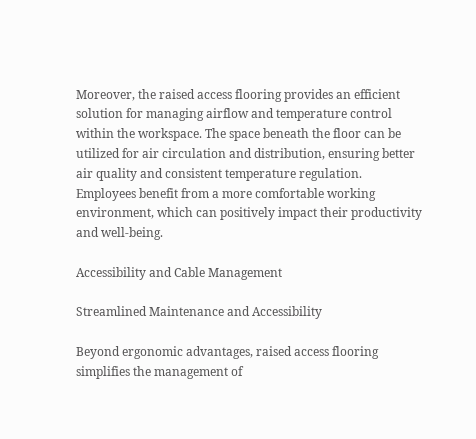Moreover, the raised access flooring provides an efficient solution for managing airflow and temperature control within the workspace. The space beneath the floor can be utilized for air circulation and distribution, ensuring better air quality and consistent temperature regulation. Employees benefit from a more comfortable working environment, which can positively impact their productivity and well-being.

Accessibility and Cable Management

Streamlined Maintenance and Accessibility

Beyond ergonomic advantages, raised access flooring simplifies the management of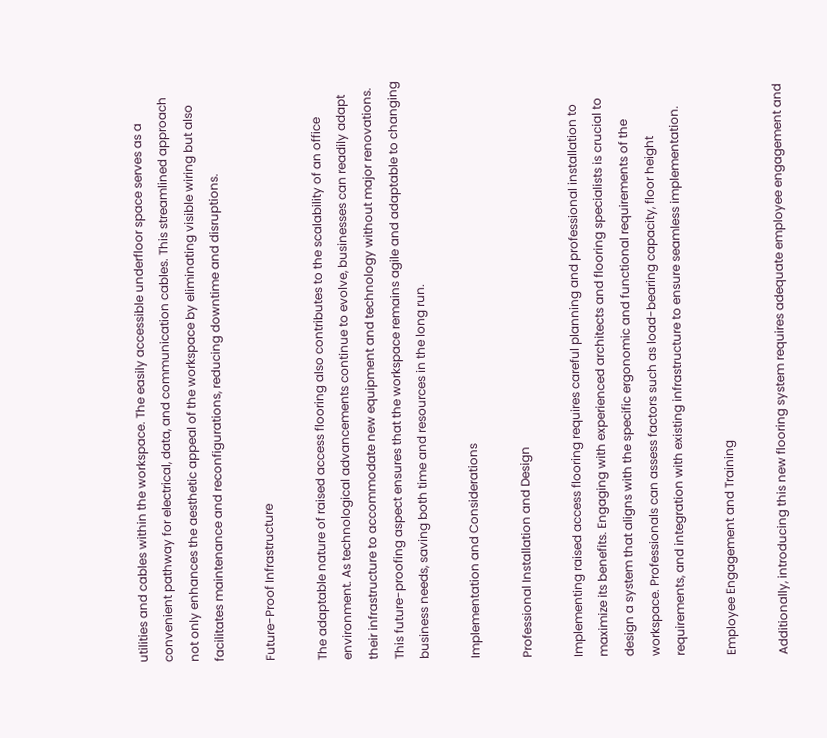utilities and cables within the workspace. The easily accessible underfloor space serves as a convenient pathway for electrical, data, and communication cables. This streamlined approach not only enhances the aesthetic appeal of the workspace by eliminating visible wiring but also facilitates maintenance and reconfigurations, reducing downtime and disruptions.

Future-Proof Infrastructure

The adaptable nature of raised access flooring also contributes to the scalability of an office environment. As technological advancements continue to evolve, businesses can readily adapt their infrastructure to accommodate new equipment and technology without major renovations. This future-proofing aspect ensures that the workspace remains agile and adaptable to changing business needs, saving both time and resources in the long run.

Implementation and Considerations

Professional Installation and Design

Implementing raised access flooring requires careful planning and professional installation to maximize its benefits. Engaging with experienced architects and flooring specialists is crucial to design a system that aligns with the specific ergonomic and functional requirements of the workspace. Professionals can assess factors such as load-bearing capacity, floor height requirements, and integration with existing infrastructure to ensure seamless implementation.

Employee Engagement and Training

Additionally, introducing this new flooring system requires adequate employee engagement and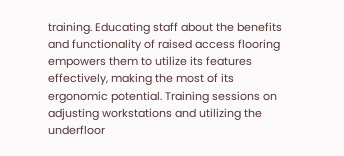training. Educating staff about the benefits and functionality of raised access flooring empowers them to utilize its features effectively, making the most of its ergonomic potential. Training sessions on adjusting workstations and utilizing the underfloor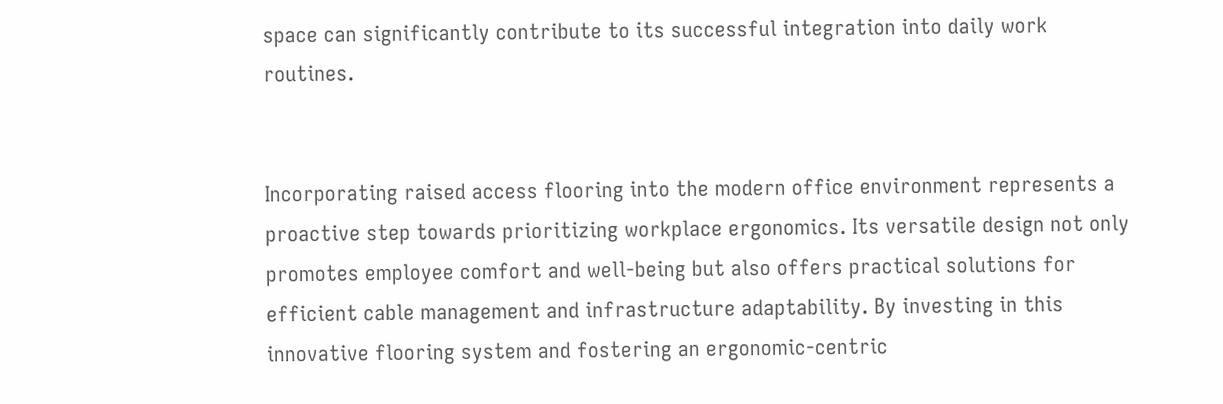space can significantly contribute to its successful integration into daily work routines.


Incorporating raised access flooring into the modern office environment represents a proactive step towards prioritizing workplace ergonomics. Its versatile design not only promotes employee comfort and well-being but also offers practical solutions for efficient cable management and infrastructure adaptability. By investing in this innovative flooring system and fostering an ergonomic-centric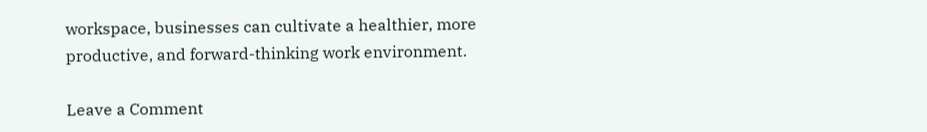workspace, businesses can cultivate a healthier, more productive, and forward-thinking work environment.

Leave a Comment